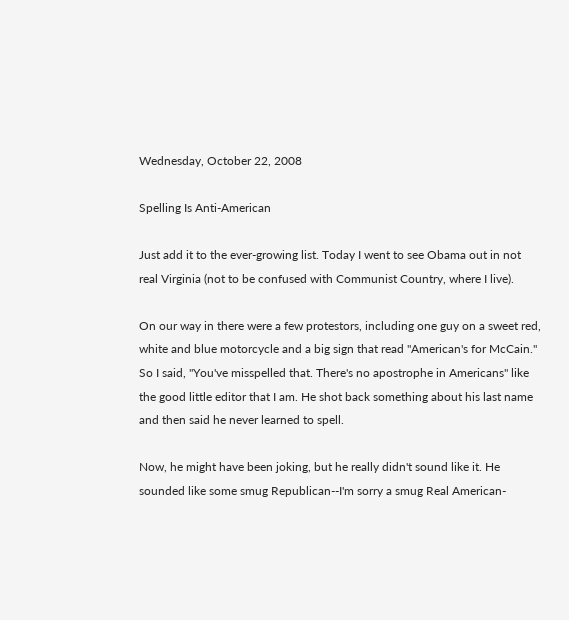Wednesday, October 22, 2008

Spelling Is Anti-American

Just add it to the ever-growing list. Today I went to see Obama out in not real Virginia (not to be confused with Communist Country, where I live).

On our way in there were a few protestors, including one guy on a sweet red, white and blue motorcycle and a big sign that read "American's for McCain." So I said, "You've misspelled that. There's no apostrophe in Americans" like the good little editor that I am. He shot back something about his last name and then said he never learned to spell.

Now, he might have been joking, but he really didn't sound like it. He sounded like some smug Republican--I'm sorry a smug Real American-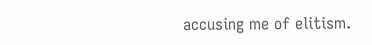accusing me of elitism.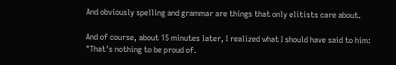And obviously spelling and grammar are things that only elitists care about.

And of course, about 15 minutes later, I realized what I should have said to him:
"That's nothing to be proud of.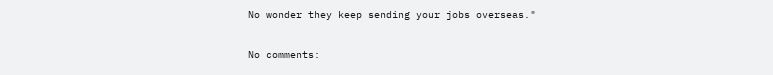No wonder they keep sending your jobs overseas."

No comments: